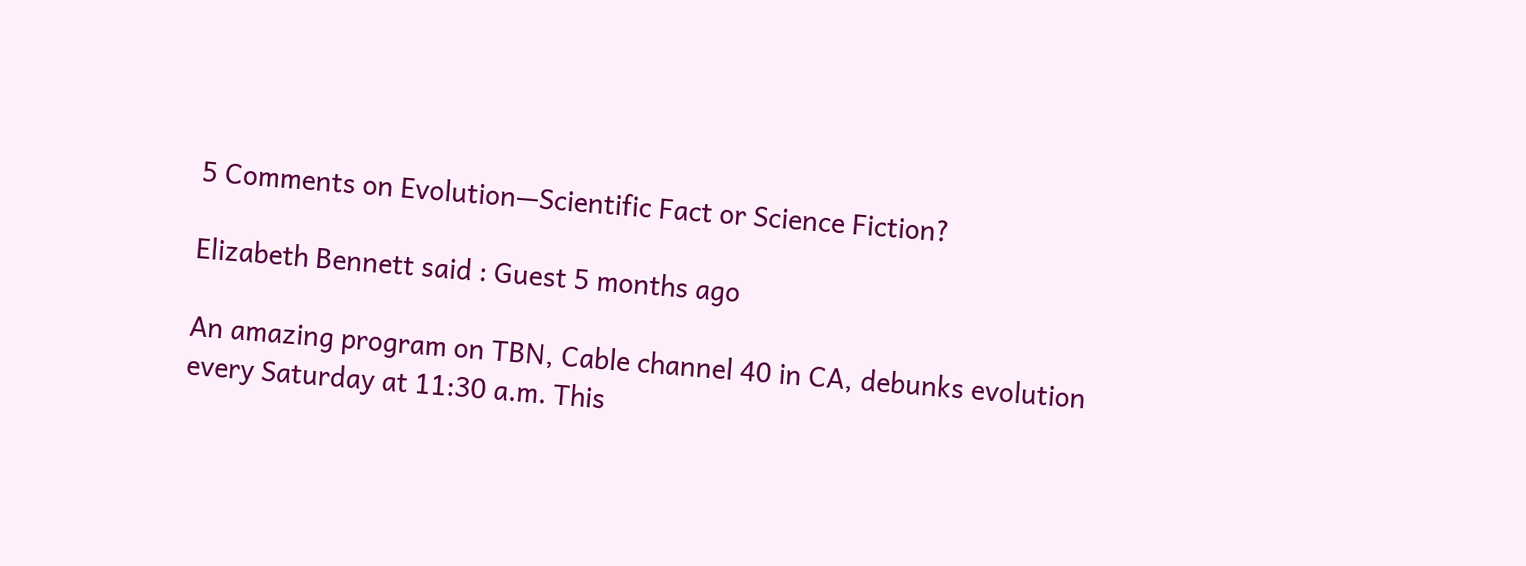5 Comments on Evolution—Scientific Fact or Science Fiction?

Elizabeth Bennett said : Guest 5 months ago

An amazing program on TBN, Cable channel 40 in CA, debunks evolution every Saturday at 11:30 a.m. This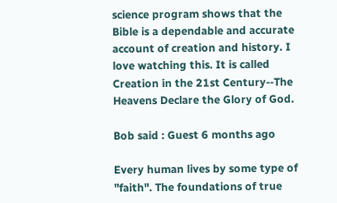science program shows that the Bible is a dependable and accurate account of creation and history. I love watching this. It is called Creation in the 21st Century--The Heavens Declare the Glory of God.

Bob said : Guest 6 months ago

Every human lives by some type of "faith". The foundations of true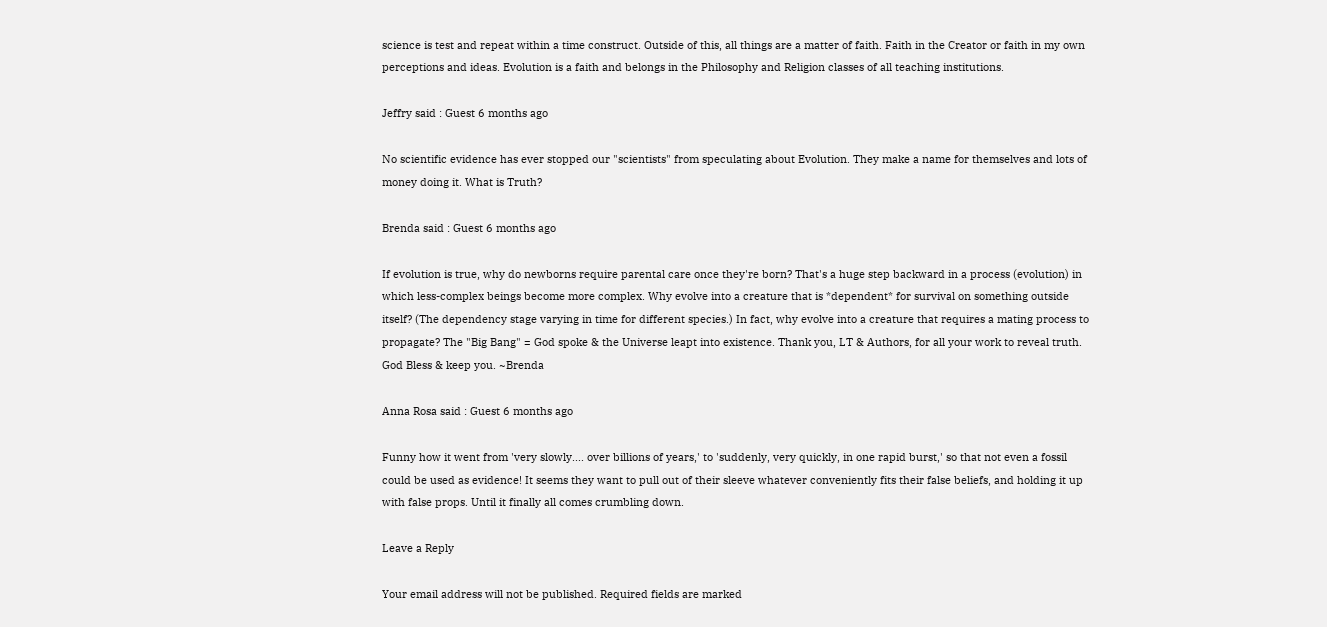science is test and repeat within a time construct. Outside of this, all things are a matter of faith. Faith in the Creator or faith in my own perceptions and ideas. Evolution is a faith and belongs in the Philosophy and Religion classes of all teaching institutions.

Jeffry said : Guest 6 months ago

No scientific evidence has ever stopped our "scientists" from speculating about Evolution. They make a name for themselves and lots of money doing it. What is Truth?

Brenda said : Guest 6 months ago

If evolution is true, why do newborns require parental care once they're born? That's a huge step backward in a process (evolution) in which less-complex beings become more complex. Why evolve into a creature that is *dependent* for survival on something outside itself? (The dependency stage varying in time for different species.) In fact, why evolve into a creature that requires a mating process to propagate? The "Big Bang" = God spoke & the Universe leapt into existence. Thank you, LT & Authors, for all your work to reveal truth. God Bless & keep you. ~Brenda

Anna Rosa said : Guest 6 months ago

Funny how it went from 'very slowly.... over billions of years,' to 'suddenly, very quickly, in one rapid burst,' so that not even a fossil could be used as evidence! It seems they want to pull out of their sleeve whatever conveniently fits their false beliefs, and holding it up with false props. Until it finally all comes crumbling down.

Leave a Reply

Your email address will not be published. Required fields are marked